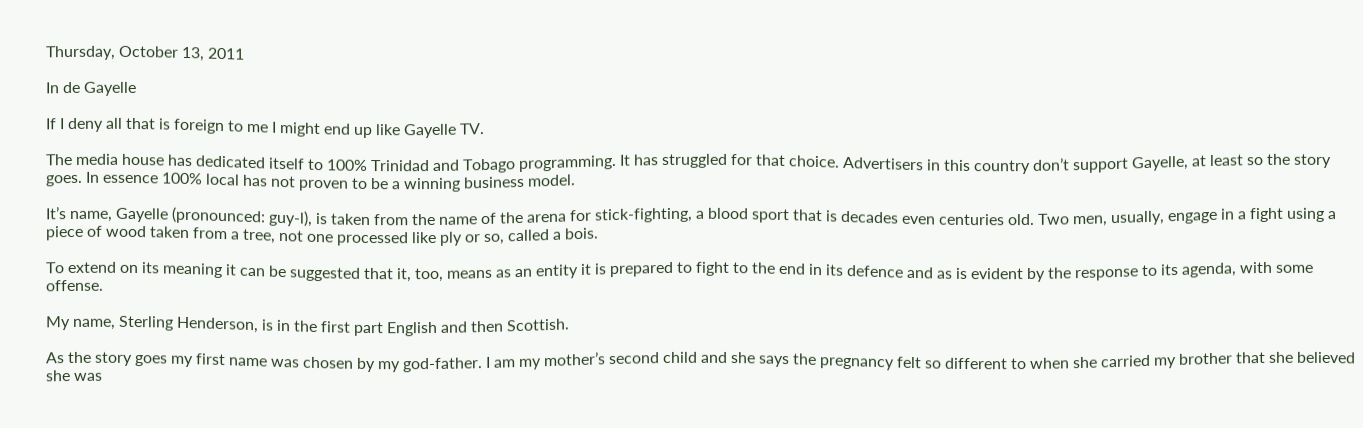Thursday, October 13, 2011

In de Gayelle

If I deny all that is foreign to me I might end up like Gayelle TV.

The media house has dedicated itself to 100% Trinidad and Tobago programming. It has struggled for that choice. Advertisers in this country don’t support Gayelle, at least so the story goes. In essence 100% local has not proven to be a winning business model.

It’s name, Gayelle (pronounced: guy-l), is taken from the name of the arena for stick-fighting, a blood sport that is decades even centuries old. Two men, usually, engage in a fight using a piece of wood taken from a tree, not one processed like ply or so, called a bois.

To extend on its meaning it can be suggested that it, too, means as an entity it is prepared to fight to the end in its defence and as is evident by the response to its agenda, with some offense.

My name, Sterling Henderson, is in the first part English and then Scottish.

As the story goes my first name was chosen by my god-father. I am my mother’s second child and she says the pregnancy felt so different to when she carried my brother that she believed she was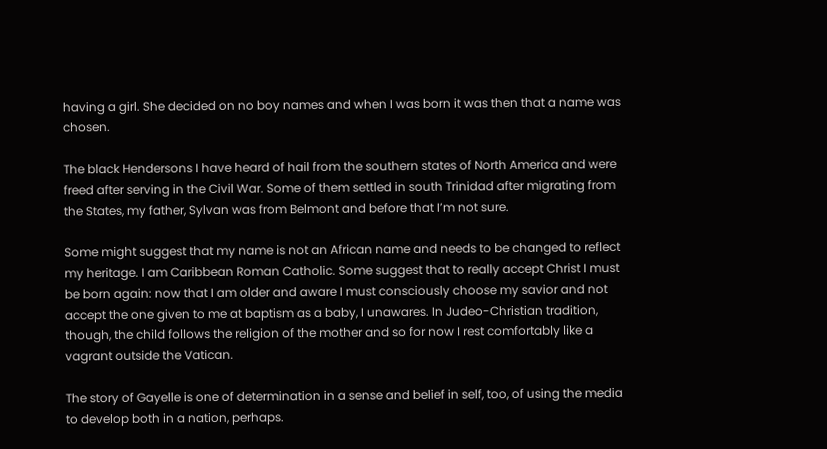having a girl. She decided on no boy names and when I was born it was then that a name was chosen.

The black Hendersons I have heard of hail from the southern states of North America and were freed after serving in the Civil War. Some of them settled in south Trinidad after migrating from the States, my father, Sylvan was from Belmont and before that I’m not sure.

Some might suggest that my name is not an African name and needs to be changed to reflect my heritage. I am Caribbean Roman Catholic. Some suggest that to really accept Christ I must be born again: now that I am older and aware I must consciously choose my savior and not accept the one given to me at baptism as a baby, I unawares. In Judeo-Christian tradition, though, the child follows the religion of the mother and so for now I rest comfortably like a vagrant outside the Vatican.

The story of Gayelle is one of determination in a sense and belief in self, too, of using the media to develop both in a nation, perhaps.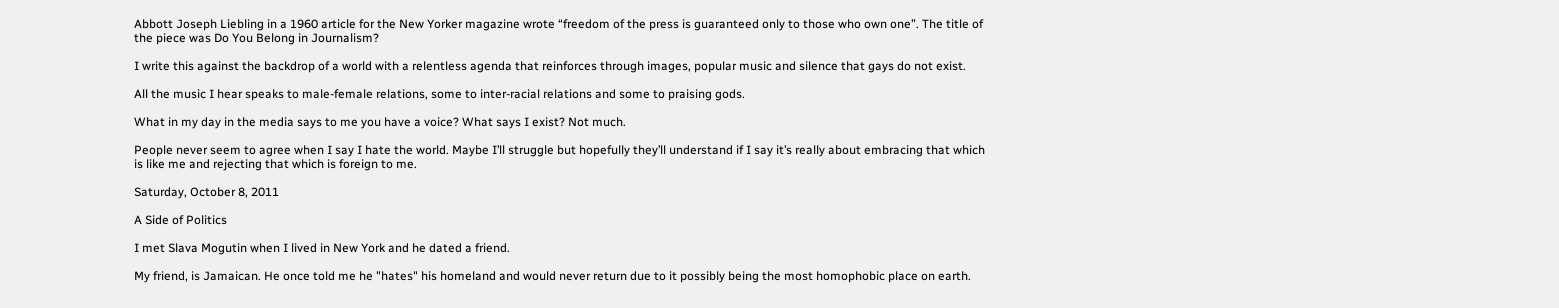Abbott Joseph Liebling in a 1960 article for the New Yorker magazine wrote “freedom of the press is guaranteed only to those who own one”. The title of the piece was Do You Belong in Journalism?

I write this against the backdrop of a world with a relentless agenda that reinforces through images, popular music and silence that gays do not exist.

All the music I hear speaks to male-female relations, some to inter-racial relations and some to praising gods.

What in my day in the media says to me you have a voice? What says I exist? Not much.

People never seem to agree when I say I hate the world. Maybe I’ll struggle but hopefully they’ll understand if I say it’s really about embracing that which is like me and rejecting that which is foreign to me.

Saturday, October 8, 2011

A Side of Politics

I met Slava Mogutin when I lived in New York and he dated a friend.

My friend, is Jamaican. He once told me he "hates" his homeland and would never return due to it possibly being the most homophobic place on earth.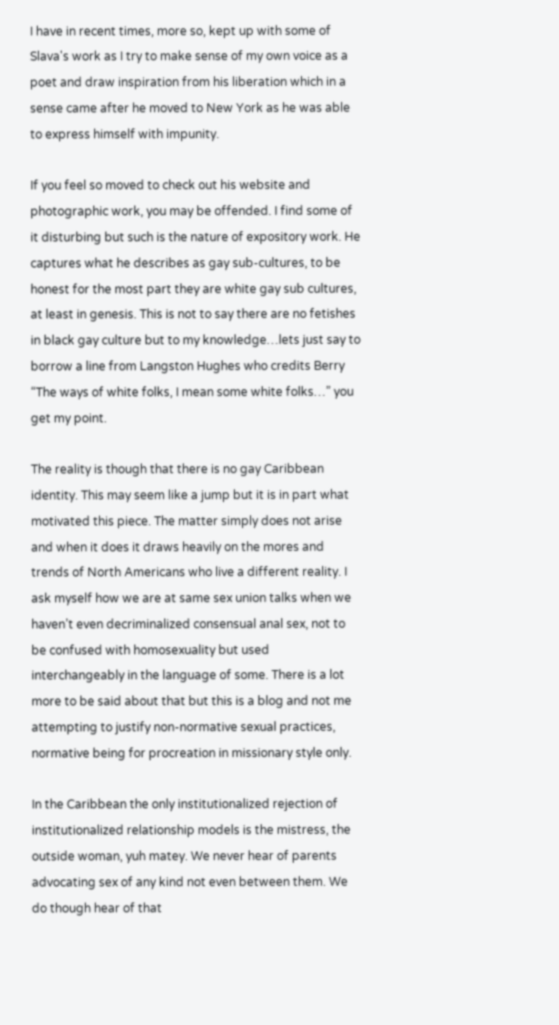I have in recent times, more so, kept up with some of Slava's work as I try to make sense of my own voice as a poet and draw inspiration from his liberation which in a sense came after he moved to New York as he was able to express himself with impunity.

If you feel so moved to check out his website and photographic work, you may be offended. I find some of it disturbing but such is the nature of expository work. He captures what he describes as gay sub-cultures, to be honest for the most part they are white gay sub cultures, at least in genesis. This is not to say there are no fetishes in black gay culture but to my knowledge…lets just say to borrow a line from Langston Hughes who credits Berry “The ways of white folks, I mean some white folks…” you get my point.

The reality is though that there is no gay Caribbean identity. This may seem like a jump but it is in part what motivated this piece. The matter simply does not arise and when it does it draws heavily on the mores and trends of North Americans who live a different reality. I ask myself how we are at same sex union talks when we haven’t even decriminalized consensual anal sex, not to be confused with homosexuality but used interchangeably in the language of some. There is a lot more to be said about that but this is a blog and not me attempting to justify non-normative sexual practices, normative being for procreation in missionary style only.

In the Caribbean the only institutionalized rejection of institutionalized relationship models is the mistress, the outside woman, yuh matey. We never hear of parents advocating sex of any kind not even between them. We do though hear of that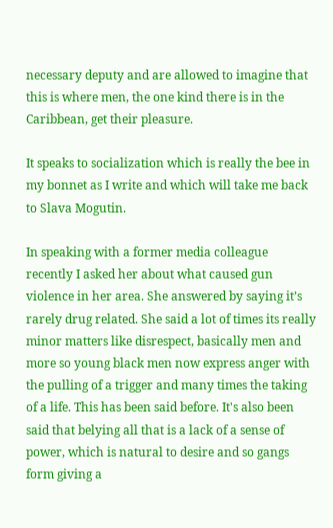necessary deputy and are allowed to imagine that this is where men, the one kind there is in the Caribbean, get their pleasure.

It speaks to socialization which is really the bee in my bonnet as I write and which will take me back to Slava Mogutin.

In speaking with a former media colleague recently I asked her about what caused gun violence in her area. She answered by saying it’s rarely drug related. She said a lot of times its really minor matters like disrespect, basically men and more so young black men now express anger with the pulling of a trigger and many times the taking of a life. This has been said before. It's also been said that belying all that is a lack of a sense of power, which is natural to desire and so gangs form giving a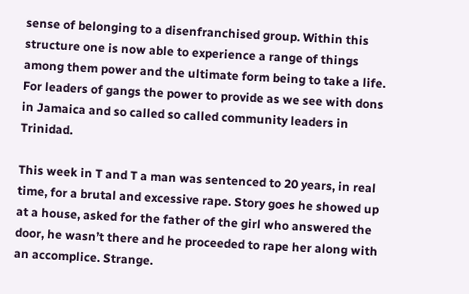sense of belonging to a disenfranchised group. Within this structure one is now able to experience a range of things among them power and the ultimate form being to take a life. For leaders of gangs the power to provide as we see with dons in Jamaica and so called so called community leaders in Trinidad.

This week in T and T a man was sentenced to 20 years, in real time, for a brutal and excessive rape. Story goes he showed up at a house, asked for the father of the girl who answered the door, he wasn’t there and he proceeded to rape her along with an accomplice. Strange.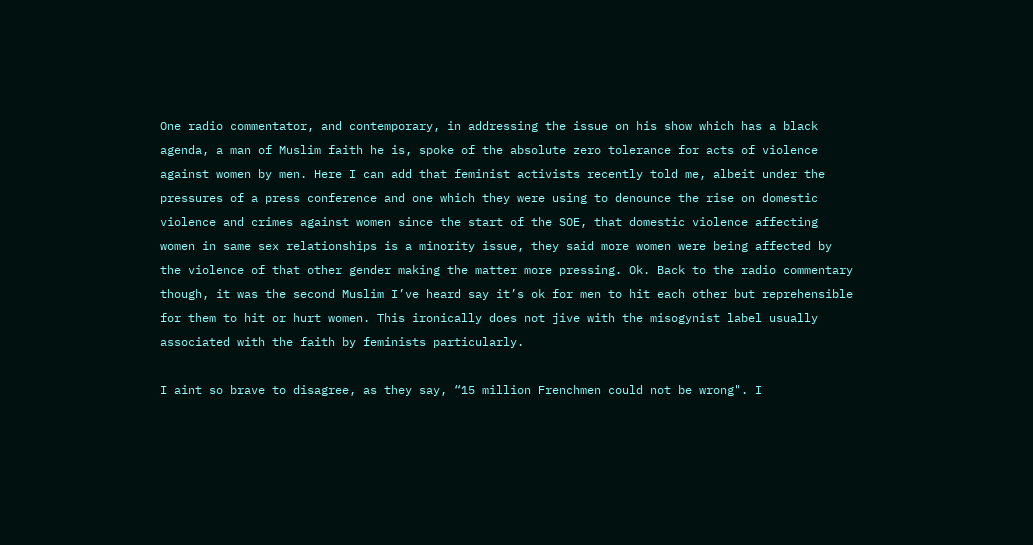One radio commentator, and contemporary, in addressing the issue on his show which has a black agenda, a man of Muslim faith he is, spoke of the absolute zero tolerance for acts of violence against women by men. Here I can add that feminist activists recently told me, albeit under the pressures of a press conference and one which they were using to denounce the rise on domestic violence and crimes against women since the start of the SOE, that domestic violence affecting women in same sex relationships is a minority issue, they said more women were being affected by the violence of that other gender making the matter more pressing. Ok. Back to the radio commentary though, it was the second Muslim I’ve heard say it’s ok for men to hit each other but reprehensible for them to hit or hurt women. This ironically does not jive with the misogynist label usually associated with the faith by feminists particularly.

I aint so brave to disagree, as they say, “15 million Frenchmen could not be wrong". I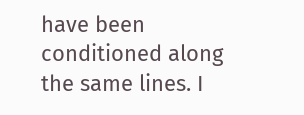have been conditioned along the same lines. I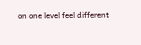on one level feel different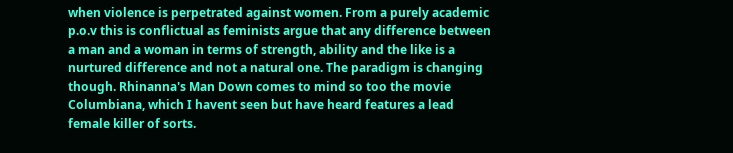when violence is perpetrated against women. From a purely academic p.o.v this is conflictual as feminists argue that any difference between a man and a woman in terms of strength, ability and the like is a nurtured difference and not a natural one. The paradigm is changing though. Rhinanna's Man Down comes to mind so too the movie Columbiana, which I havent seen but have heard features a lead female killer of sorts.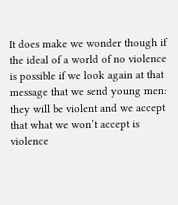It does make we wonder though if the ideal of a world of no violence is possible if we look again at that message that we send young men: they will be violent and we accept that what we won’t accept is violence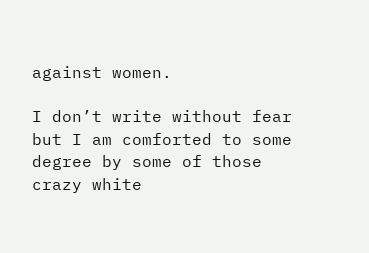against women.

I don’t write without fear but I am comforted to some degree by some of those crazy white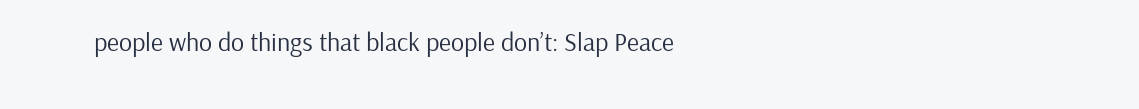people who do things that black people don’t: Slap Peace